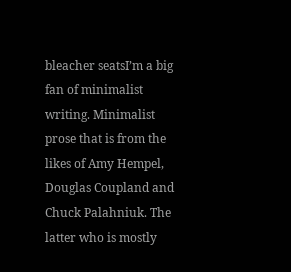bleacher seatsI’m a big fan of minimalist writing. Minimalist prose that is from the likes of Amy Hempel, Douglas Coupland and Chuck Palahniuk. The latter who is mostly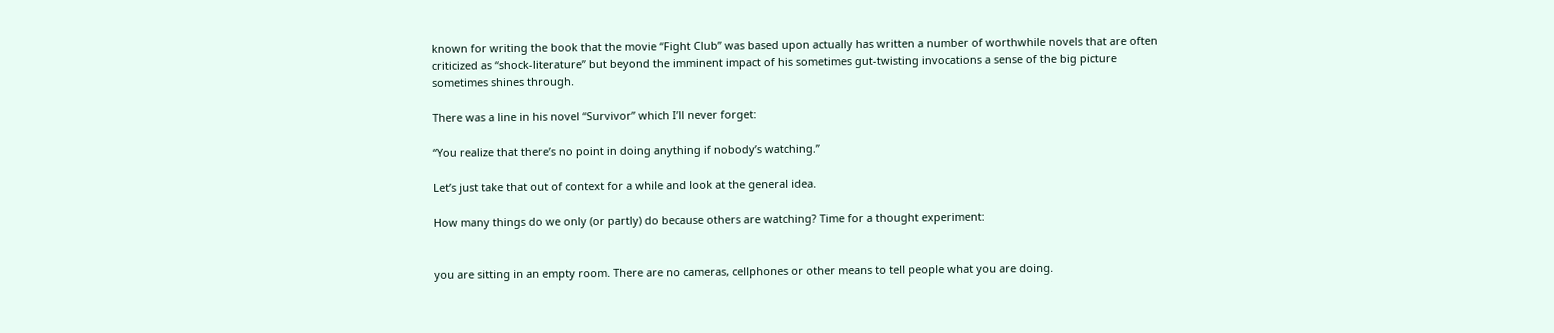known for writing the book that the movie “Fight Club” was based upon actually has written a number of worthwhile novels that are often criticized as “shock-literature” but beyond the imminent impact of his sometimes gut-twisting invocations a sense of the big picture sometimes shines through.

There was a line in his novel “Survivor” which I’ll never forget:

“You realize that there’s no point in doing anything if nobody’s watching.”

Let’s just take that out of context for a while and look at the general idea.

How many things do we only (or partly) do because others are watching? Time for a thought experiment:


you are sitting in an empty room. There are no cameras, cellphones or other means to tell people what you are doing.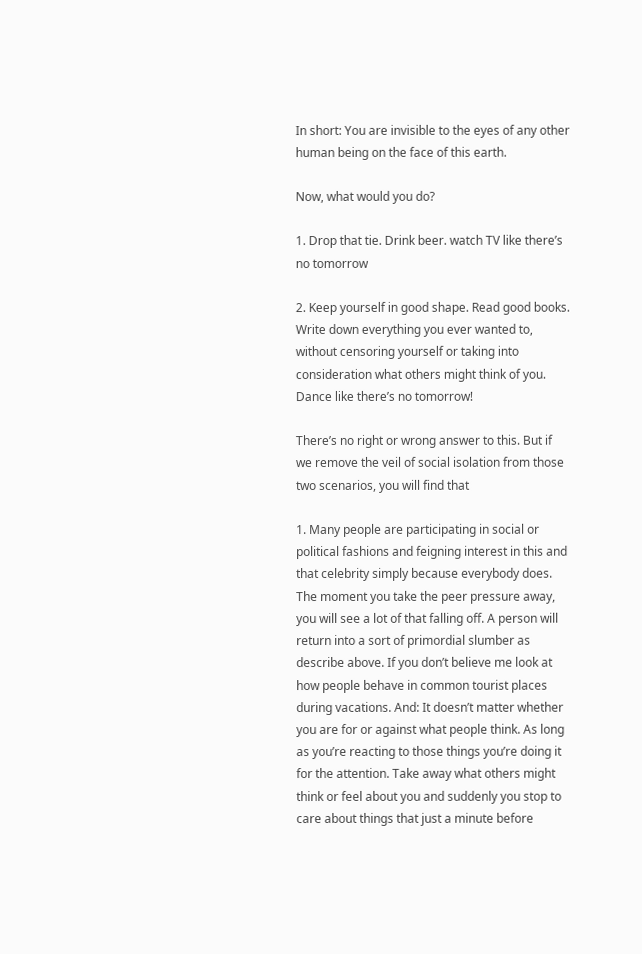In short: You are invisible to the eyes of any other human being on the face of this earth.

Now, what would you do?

1. Drop that tie. Drink beer. watch TV like there’s no tomorrow

2. Keep yourself in good shape. Read good books. Write down everything you ever wanted to, without censoring yourself or taking into consideration what others might think of you. Dance like there’s no tomorrow!

There’s no right or wrong answer to this. But if we remove the veil of social isolation from those two scenarios, you will find that

1. Many people are participating in social or political fashions and feigning interest in this and that celebrity simply because everybody does. The moment you take the peer pressure away, you will see a lot of that falling off. A person will return into a sort of primordial slumber as describe above. If you don’t believe me look at how people behave in common tourist places during vacations. And: It doesn’t matter whether you are for or against what people think. As long as you’re reacting to those things you’re doing it for the attention. Take away what others might think or feel about you and suddenly you stop to care about things that just a minute before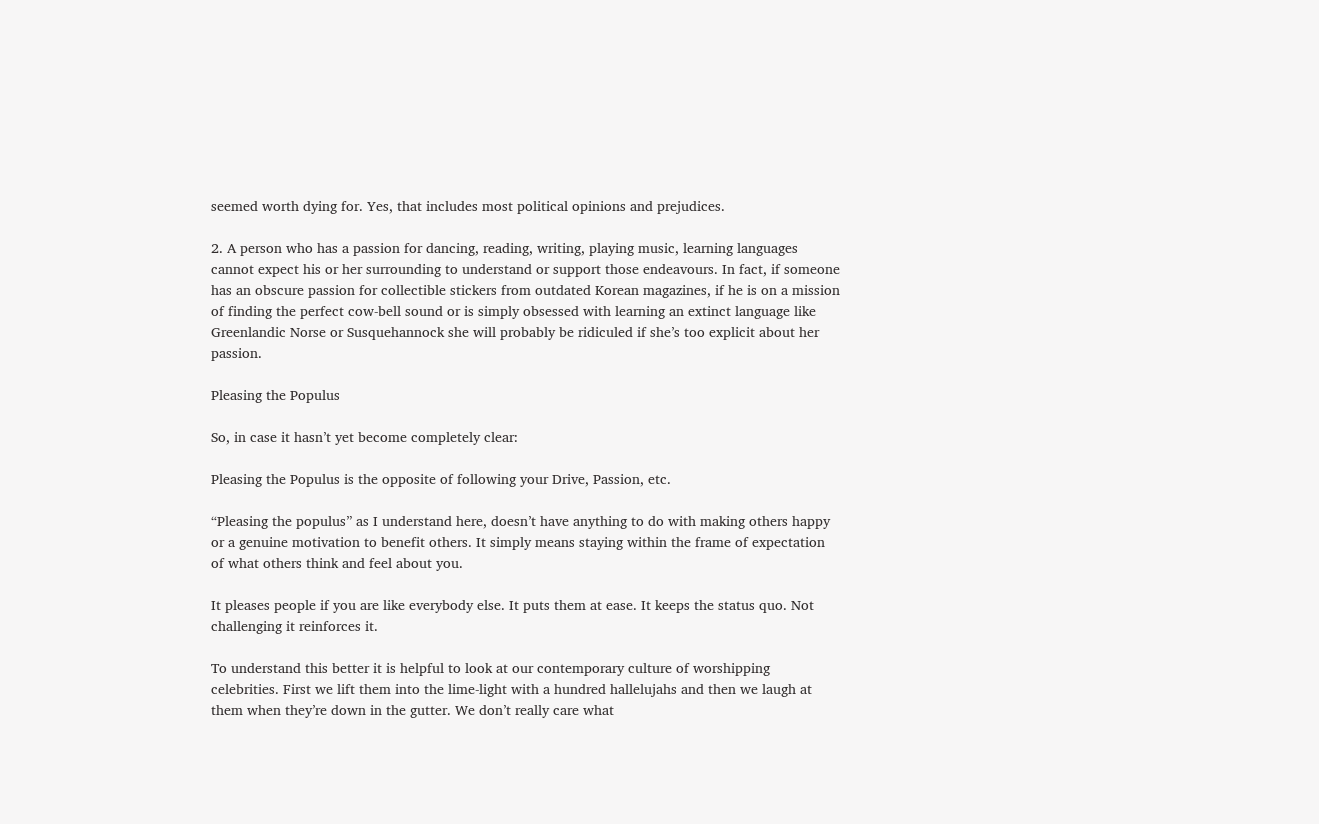seemed worth dying for. Yes, that includes most political opinions and prejudices.

2. A person who has a passion for dancing, reading, writing, playing music, learning languages cannot expect his or her surrounding to understand or support those endeavours. In fact, if someone has an obscure passion for collectible stickers from outdated Korean magazines, if he is on a mission of finding the perfect cow-bell sound or is simply obsessed with learning an extinct language like Greenlandic Norse or Susquehannock she will probably be ridiculed if she’s too explicit about her passion.

Pleasing the Populus

So, in case it hasn’t yet become completely clear:

Pleasing the Populus is the opposite of following your Drive, Passion, etc.

“Pleasing the populus” as I understand here, doesn’t have anything to do with making others happy or a genuine motivation to benefit others. It simply means staying within the frame of expectation of what others think and feel about you.

It pleases people if you are like everybody else. It puts them at ease. It keeps the status quo. Not challenging it reinforces it.

To understand this better it is helpful to look at our contemporary culture of worshipping celebrities. First we lift them into the lime-light with a hundred hallelujahs and then we laugh at them when they’re down in the gutter. We don’t really care what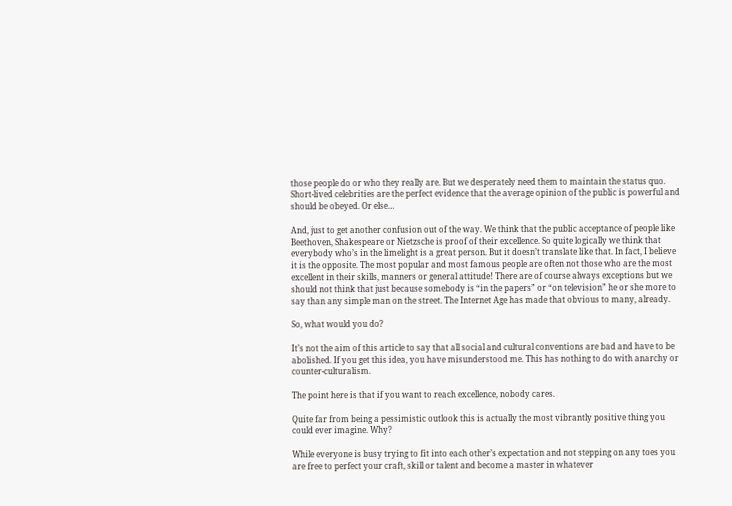those people do or who they really are. But we desperately need them to maintain the status quo. Short-lived celebrities are the perfect evidence that the average opinion of the public is powerful and should be obeyed. Or else…

And, just to get another confusion out of the way. We think that the public acceptance of people like Beethoven, Shakespeare or Nietzsche is proof of their excellence. So quite logically we think that everybody who’s in the limelight is a great person. But it doesn’t translate like that. In fact, I believe it is the opposite. The most popular and most famous people are often not those who are the most excellent in their skills, manners or general attitude! There are of course always exceptions but we should not think that just because somebody is “in the papers” or “on television” he or she more to say than any simple man on the street. The Internet Age has made that obvious to many, already.

So, what would you do?

It’s not the aim of this article to say that all social and cultural conventions are bad and have to be abolished. If you get this idea, you have misunderstood me. This has nothing to do with anarchy or counter-culturalism.

The point here is that if you want to reach excellence, nobody cares.

Quite far from being a pessimistic outlook this is actually the most vibrantly positive thing you could ever imagine. Why?

While everyone is busy trying to fit into each other’s expectation and not stepping on any toes you are free to perfect your craft, skill or talent and become a master in whatever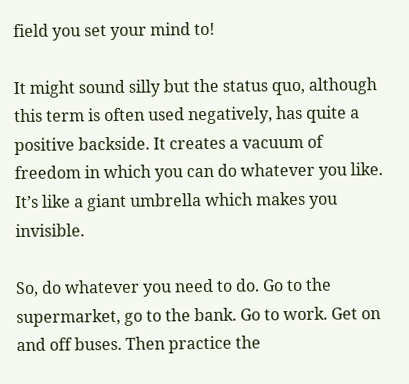field you set your mind to!

It might sound silly but the status quo, although this term is often used negatively, has quite a positive backside. It creates a vacuum of freedom in which you can do whatever you like. It’s like a giant umbrella which makes you invisible.

So, do whatever you need to do. Go to the supermarket, go to the bank. Go to work. Get on and off buses. Then practice the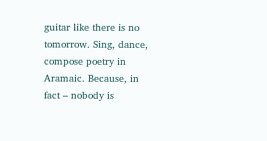guitar like there is no tomorrow. Sing, dance, compose poetry in Aramaic. Because, in fact – nobody is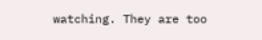watching. They are too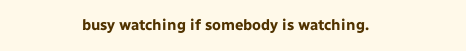busy watching if somebody is watching.